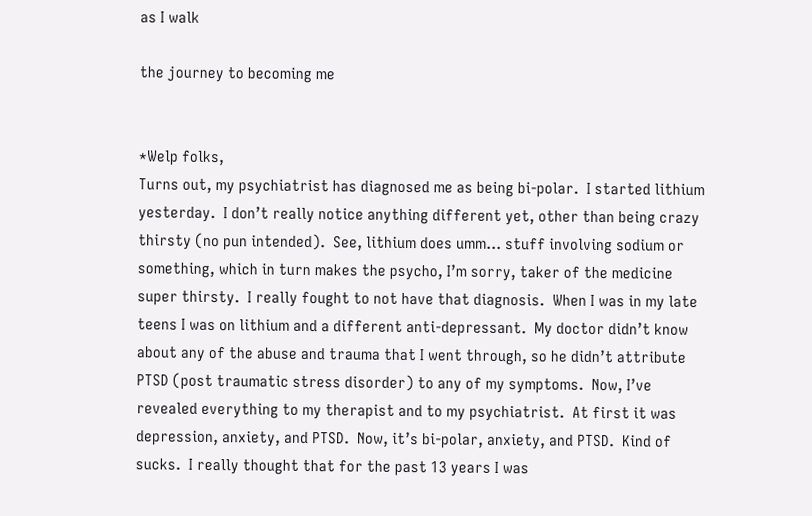as I walk

the journey to becoming me


*Welp folks,
Turns out, my psychiatrist has diagnosed me as being bi-polar.  I started lithium yesterday.  I don’t really notice anything different yet, other than being crazy thirsty (no pun intended).  See, lithium does umm… stuff involving sodium or something, which in turn makes the psycho, I’m sorry, taker of the medicine super thirsty.  I really fought to not have that diagnosis.  When I was in my late teens I was on lithium and a different anti-depressant.  My doctor didn’t know about any of the abuse and trauma that I went through, so he didn’t attribute PTSD (post traumatic stress disorder) to any of my symptoms.  Now, I’ve revealed everything to my therapist and to my psychiatrist.  At first it was depression, anxiety, and PTSD.  Now, it’s bi-polar, anxiety, and PTSD.  Kind of sucks.  I really thought that for the past 13 years I was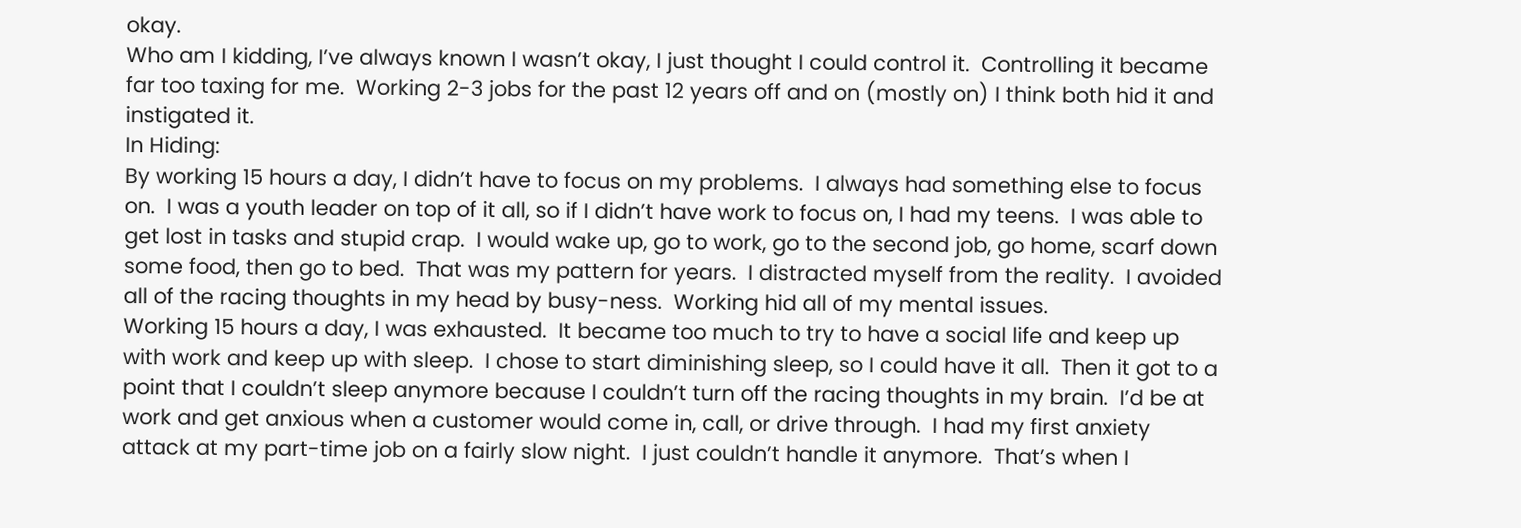okay.
Who am I kidding, I’ve always known I wasn’t okay, I just thought I could control it.  Controlling it became far too taxing for me.  Working 2-3 jobs for the past 12 years off and on (mostly on) I think both hid it and instigated it.
In Hiding:
By working 15 hours a day, I didn’t have to focus on my problems.  I always had something else to focus on.  I was a youth leader on top of it all, so if I didn’t have work to focus on, I had my teens.  I was able to get lost in tasks and stupid crap.  I would wake up, go to work, go to the second job, go home, scarf down some food, then go to bed.  That was my pattern for years.  I distracted myself from the reality.  I avoided all of the racing thoughts in my head by busy-ness.  Working hid all of my mental issues.
Working 15 hours a day, I was exhausted.  It became too much to try to have a social life and keep up with work and keep up with sleep.  I chose to start diminishing sleep, so I could have it all.  Then it got to a point that I couldn’t sleep anymore because I couldn’t turn off the racing thoughts in my brain.  I’d be at work and get anxious when a customer would come in, call, or drive through.  I had my first anxiety attack at my part-time job on a fairly slow night.  I just couldn’t handle it anymore.  That’s when I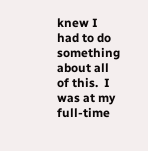knew I had to do something about all of this.  I was at my full-time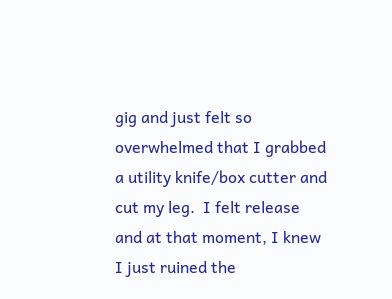gig and just felt so overwhelmed that I grabbed a utility knife/box cutter and cut my leg.  I felt release and at that moment, I knew I just ruined the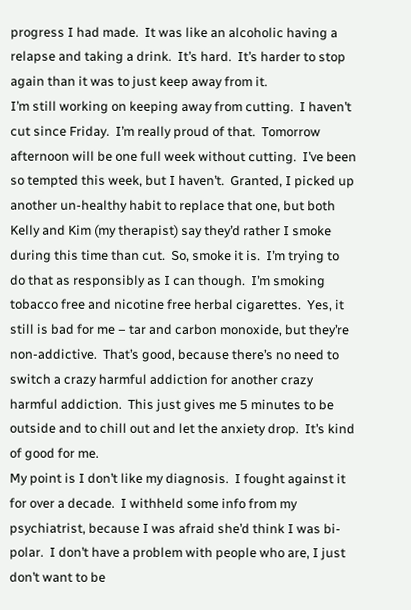progress I had made.  It was like an alcoholic having a relapse and taking a drink.  It’s hard.  It’s harder to stop again than it was to just keep away from it.
I’m still working on keeping away from cutting.  I haven’t cut since Friday.  I’m really proud of that.  Tomorrow afternoon will be one full week without cutting.  I’ve been so tempted this week, but I haven’t.  Granted, I picked up another un-healthy habit to replace that one, but both Kelly and Kim (my therapist) say they’d rather I smoke during this time than cut.  So, smoke it is.  I’m trying to do that as responsibly as I can though.  I’m smoking tobacco free and nicotine free herbal cigarettes.  Yes, it still is bad for me – tar and carbon monoxide, but they’re non-addictive.  That’s good, because there’s no need to switch a crazy harmful addiction for another crazy harmful addiction.  This just gives me 5 minutes to be outside and to chill out and let the anxiety drop.  It’s kind of good for me.
My point is I don’t like my diagnosis.  I fought against it for over a decade.  I withheld some info from my psychiatrist, because I was afraid she’d think I was bi-polar.  I don’t have a problem with people who are, I just don’t want to be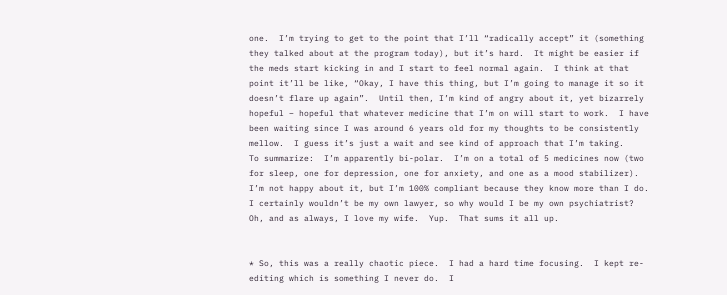one.  I’m trying to get to the point that I’ll “radically accept” it (something they talked about at the program today), but it’s hard.  It might be easier if the meds start kicking in and I start to feel normal again.  I think at that point it’ll be like, “Okay, I have this thing, but I’m going to manage it so it doesn’t flare up again”.  Until then, I’m kind of angry about it, yet bizarrely hopeful – hopeful that whatever medicine that I’m on will start to work.  I have been waiting since I was around 6 years old for my thoughts to be consistently mellow.  I guess it’s just a wait and see kind of approach that I’m taking.
To summarize:  I’m apparently bi-polar.  I’m on a total of 5 medicines now (two for sleep, one for depression, one for anxiety, and one as a mood stabilizer).  I’m not happy about it, but I’m 100% compliant because they know more than I do.  I certainly wouldn’t be my own lawyer, so why would I be my own psychiatrist?  Oh, and as always, I love my wife.  Yup.  That sums it all up.


* So, this was a really chaotic piece.  I had a hard time focusing.  I kept re-editing which is something I never do.  I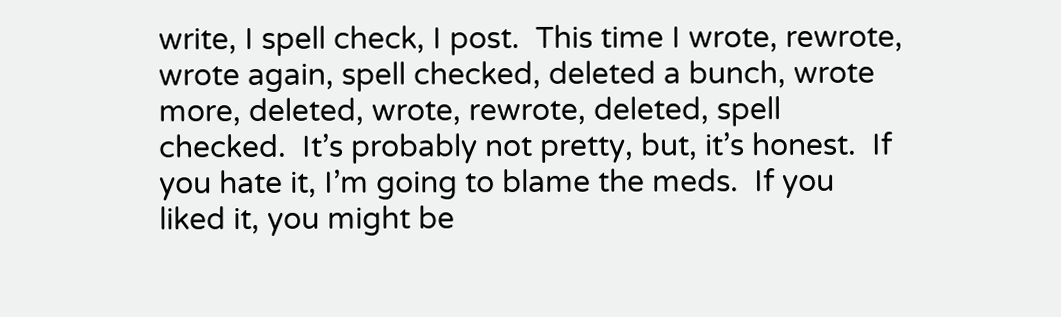write, I spell check, I post.  This time I wrote, rewrote, wrote again, spell checked, deleted a bunch, wrote more, deleted, wrote, rewrote, deleted, spell checked.  It’s probably not pretty, but, it’s honest.  If you hate it, I’m going to blame the meds.  If you liked it, you might be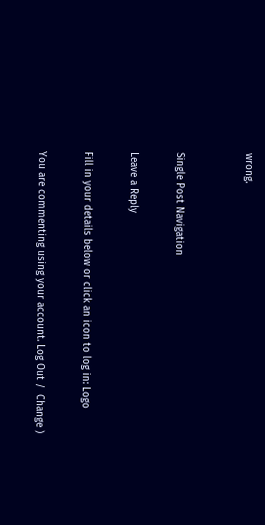wrong.


Single Post Navigation

Leave a Reply

Fill in your details below or click an icon to log in: Logo

You are commenting using your account. Log Out /  Change )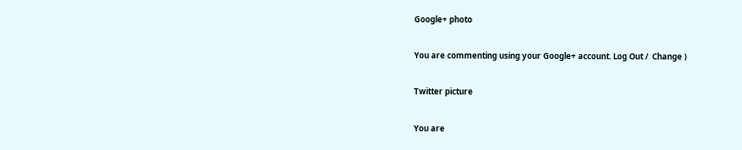Google+ photo

You are commenting using your Google+ account. Log Out /  Change )

Twitter picture

You are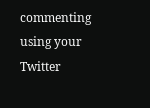commenting using your Twitter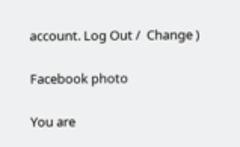account. Log Out /  Change )

Facebook photo

You are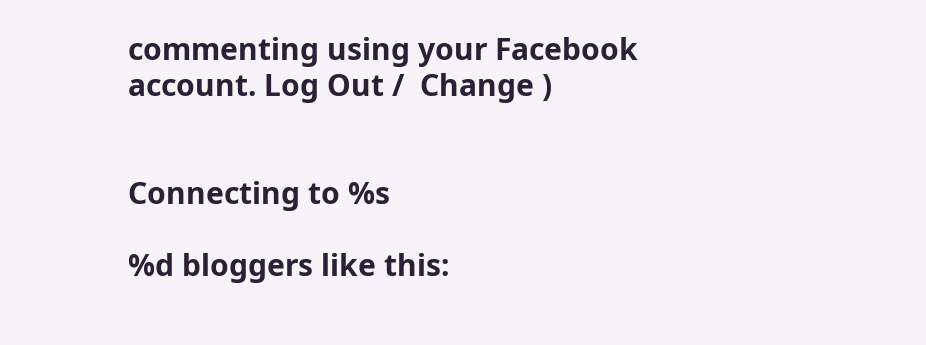commenting using your Facebook account. Log Out /  Change )


Connecting to %s

%d bloggers like this: